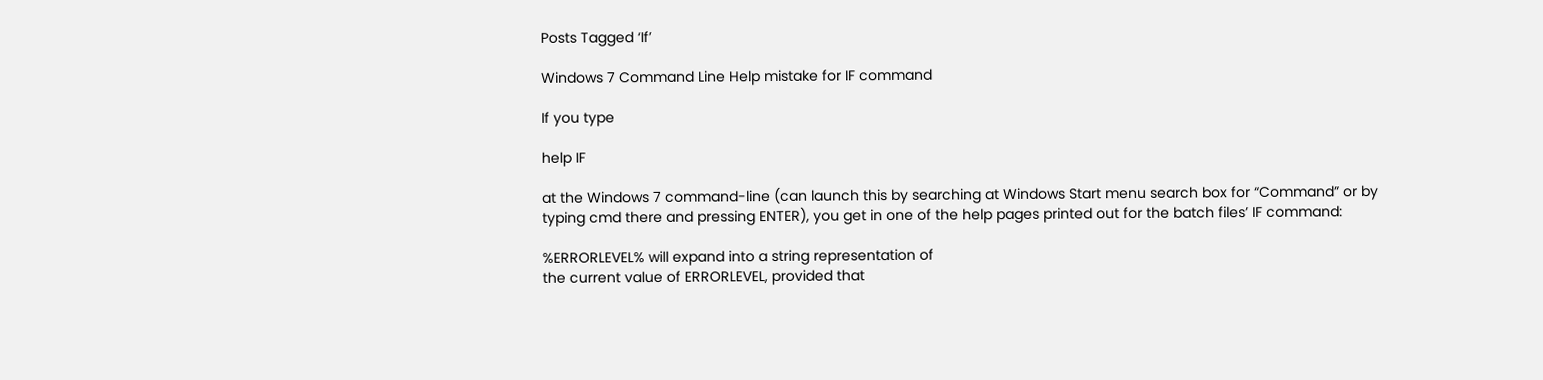Posts Tagged ‘If’

Windows 7 Command Line Help mistake for IF command

If you type

help IF

at the Windows 7 command-line (can launch this by searching at Windows Start menu search box for “Command” or by typing cmd there and pressing ENTER), you get in one of the help pages printed out for the batch files’ IF command:

%ERRORLEVEL% will expand into a string representation of
the current value of ERRORLEVEL, provided that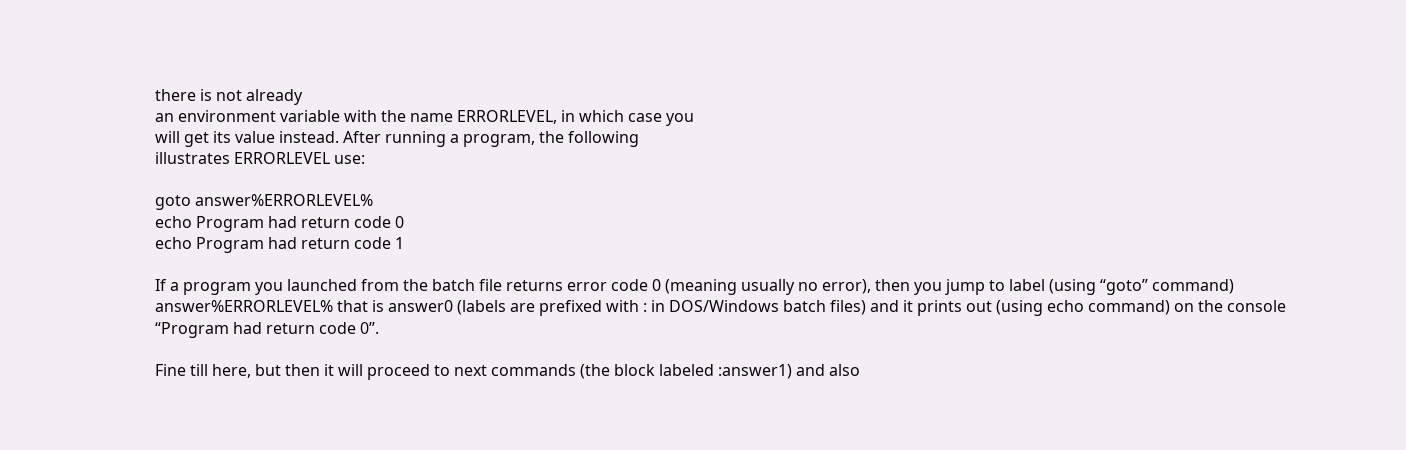there is not already
an environment variable with the name ERRORLEVEL, in which case you
will get its value instead. After running a program, the following
illustrates ERRORLEVEL use:

goto answer%ERRORLEVEL%
echo Program had return code 0
echo Program had return code 1

If a program you launched from the batch file returns error code 0 (meaning usually no error), then you jump to label (using “goto” command) answer%ERRORLEVEL% that is answer0 (labels are prefixed with : in DOS/Windows batch files) and it prints out (using echo command) on the console “Program had return code 0”.

Fine till here, but then it will proceed to next commands (the block labeled :answer1) and also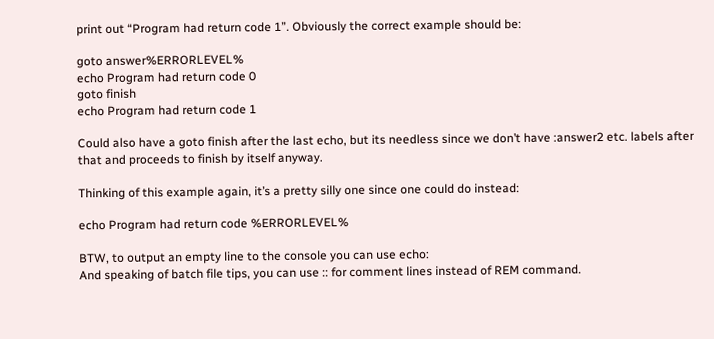print out “Program had return code 1”. Obviously the correct example should be:

goto answer%ERRORLEVEL%
echo Program had return code 0
goto finish
echo Program had return code 1

Could also have a goto finish after the last echo, but its needless since we don’t have :answer2 etc. labels after that and proceeds to finish by itself anyway.

Thinking of this example again, it’s a pretty silly one since one could do instead:

echo Program had return code %ERRORLEVEL%

BTW, to output an empty line to the console you can use echo:
And speaking of batch file tips, you can use :: for comment lines instead of REM command.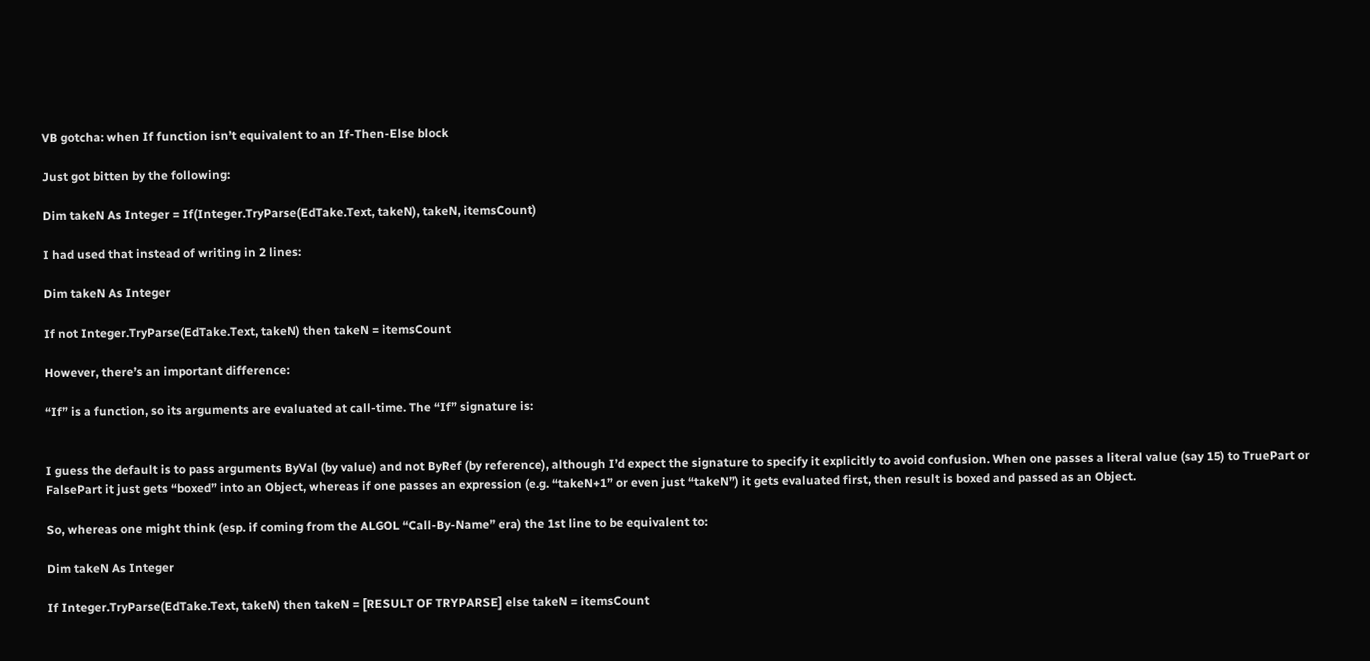VB gotcha: when If function isn’t equivalent to an If-Then-Else block

Just got bitten by the following:

Dim takeN As Integer = If(Integer.TryParse(EdTake.Text, takeN), takeN, itemsCount)

I had used that instead of writing in 2 lines:

Dim takeN As Integer

If not Integer.TryParse(EdTake.Text, takeN) then takeN = itemsCount

However, there’s an important difference:

“If” is a function, so its arguments are evaluated at call-time. The “If” signature is:


I guess the default is to pass arguments ByVal (by value) and not ByRef (by reference), although I’d expect the signature to specify it explicitly to avoid confusion. When one passes a literal value (say 15) to TruePart or FalsePart it just gets “boxed” into an Object, whereas if one passes an expression (e.g. “takeN+1” or even just “takeN”) it gets evaluated first, then result is boxed and passed as an Object.

So, whereas one might think (esp. if coming from the ALGOL “Call-By-Name” era) the 1st line to be equivalent to:

Dim takeN As Integer

If Integer.TryParse(EdTake.Text, takeN) then takeN = [RESULT OF TRYPARSE] else takeN = itemsCount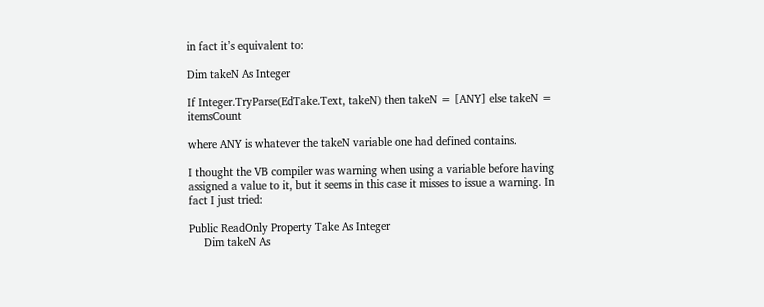in fact it’s equivalent to:

Dim takeN As Integer

If Integer.TryParse(EdTake.Text, takeN) then takeN = [ANY] else takeN = itemsCount

where ANY is whatever the takeN variable one had defined contains.

I thought the VB compiler was warning when using a variable before having assigned a value to it, but it seems in this case it misses to issue a warning. In fact I just tried:

Public ReadOnly Property Take As Integer
     Dim takeN As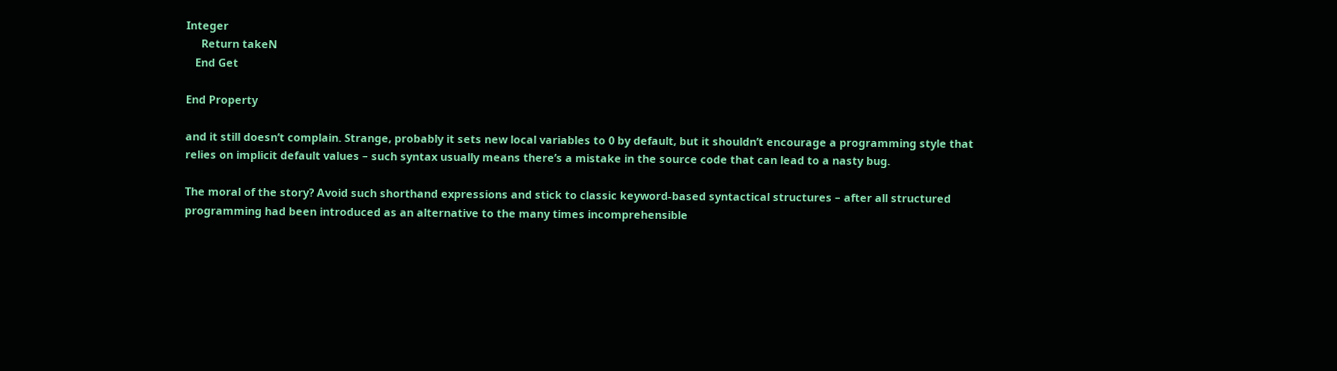Integer
     Return takeN
   End Get

End Property

and it still doesn’t complain. Strange, probably it sets new local variables to 0 by default, but it shouldn’t encourage a programming style that relies on implicit default values – such syntax usually means there’s a mistake in the source code that can lead to a nasty bug.

The moral of the story? Avoid such shorthand expressions and stick to classic keyword-based syntactical structures – after all structured programming had been introduced as an alternative to the many times incomprehensible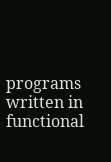programs written in functional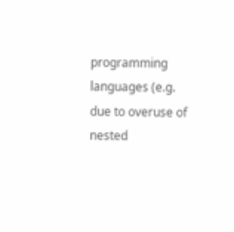programming languages (e.g. due to overuse of nested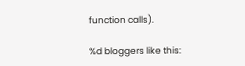function calls).

%d bloggers like this: